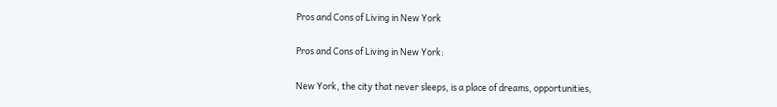Pros and Cons of Living in New York

Pros and Cons of Living in New York:

New York, the city that never sleeps, is a place of dreams, opportunities,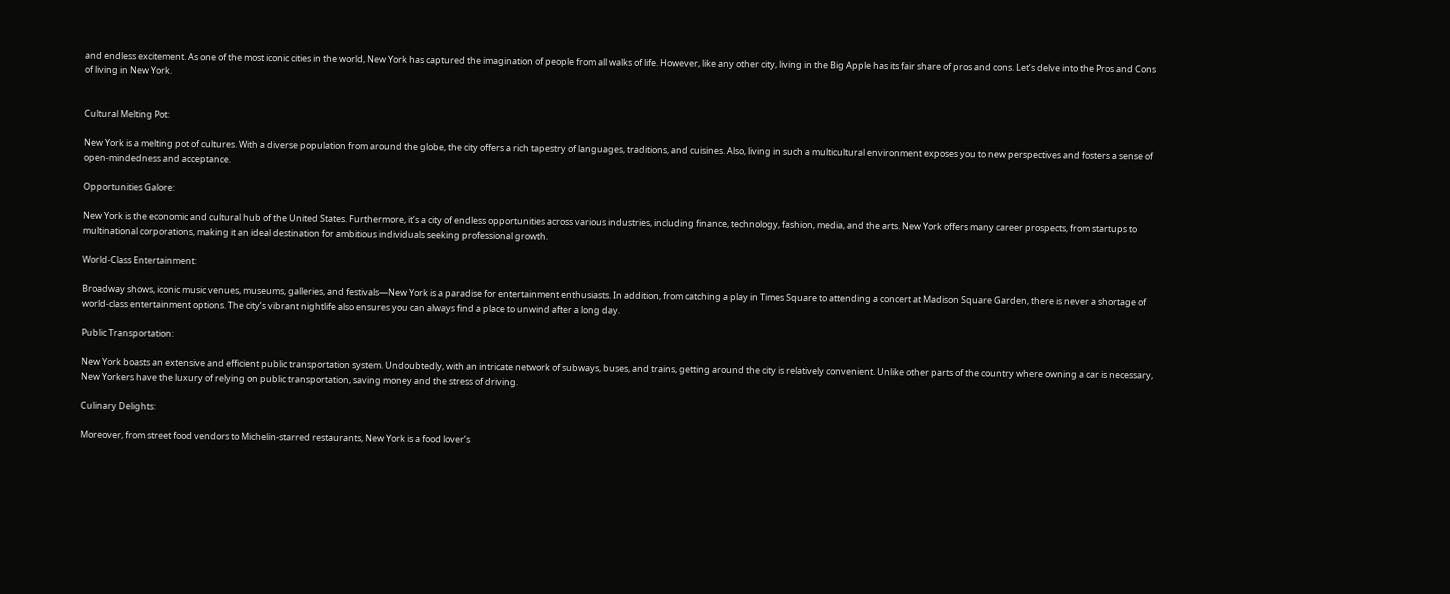and endless excitement. As one of the most iconic cities in the world, New York has captured the imagination of people from all walks of life. However, like any other city, living in the Big Apple has its fair share of pros and cons. Let’s delve into the Pros and Cons of living in New York.


Cultural Melting Pot:

New York is a melting pot of cultures. With a diverse population from around the globe, the city offers a rich tapestry of languages, traditions, and cuisines. Also, living in such a multicultural environment exposes you to new perspectives and fosters a sense of open-mindedness and acceptance.

Opportunities Galore:

New York is the economic and cultural hub of the United States. Furthermore, it’s a city of endless opportunities across various industries, including finance, technology, fashion, media, and the arts. New York offers many career prospects, from startups to multinational corporations, making it an ideal destination for ambitious individuals seeking professional growth.

World-Class Entertainment:

Broadway shows, iconic music venues, museums, galleries, and festivals—New York is a paradise for entertainment enthusiasts. In addition, from catching a play in Times Square to attending a concert at Madison Square Garden, there is never a shortage of world-class entertainment options. The city’s vibrant nightlife also ensures you can always find a place to unwind after a long day.

Public Transportation:

New York boasts an extensive and efficient public transportation system. Undoubtedly, with an intricate network of subways, buses, and trains, getting around the city is relatively convenient. Unlike other parts of the country where owning a car is necessary, New Yorkers have the luxury of relying on public transportation, saving money and the stress of driving.

Culinary Delights:

Moreover, from street food vendors to Michelin-starred restaurants, New York is a food lover’s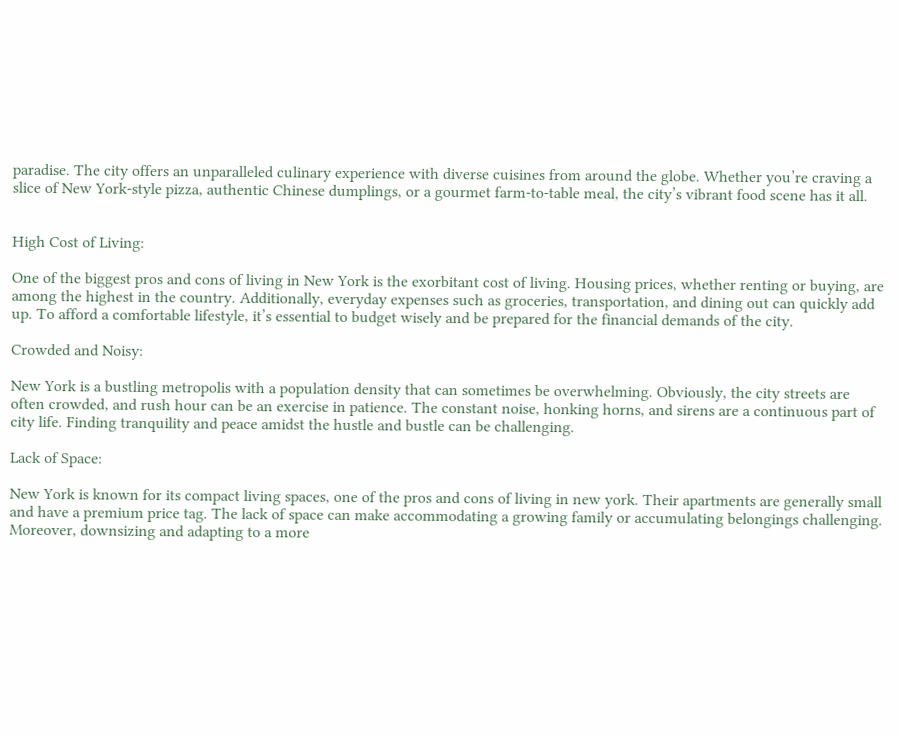paradise. The city offers an unparalleled culinary experience with diverse cuisines from around the globe. Whether you’re craving a slice of New York-style pizza, authentic Chinese dumplings, or a gourmet farm-to-table meal, the city’s vibrant food scene has it all.


High Cost of Living:

One of the biggest pros and cons of living in New York is the exorbitant cost of living. Housing prices, whether renting or buying, are among the highest in the country. Additionally, everyday expenses such as groceries, transportation, and dining out can quickly add up. To afford a comfortable lifestyle, it’s essential to budget wisely and be prepared for the financial demands of the city.

Crowded and Noisy:

New York is a bustling metropolis with a population density that can sometimes be overwhelming. Obviously, the city streets are often crowded, and rush hour can be an exercise in patience. The constant noise, honking horns, and sirens are a continuous part of city life. Finding tranquility and peace amidst the hustle and bustle can be challenging.

Lack of Space:

New York is known for its compact living spaces, one of the pros and cons of living in new york. Their apartments are generally small and have a premium price tag. The lack of space can make accommodating a growing family or accumulating belongings challenging. Moreover, downsizing and adapting to a more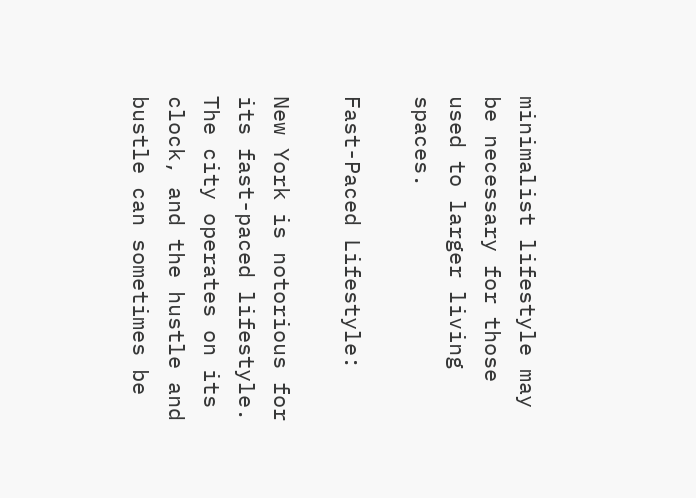minimalist lifestyle may be necessary for those used to larger living spaces.

Fast-Paced Lifestyle:

New York is notorious for its fast-paced lifestyle. The city operates on its clock, and the hustle and bustle can sometimes be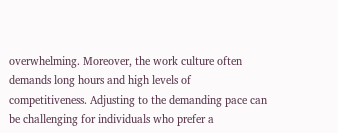overwhelming. Moreover, the work culture often demands long hours and high levels of competitiveness. Adjusting to the demanding pace can be challenging for individuals who prefer a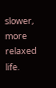slower, more relaxed life.